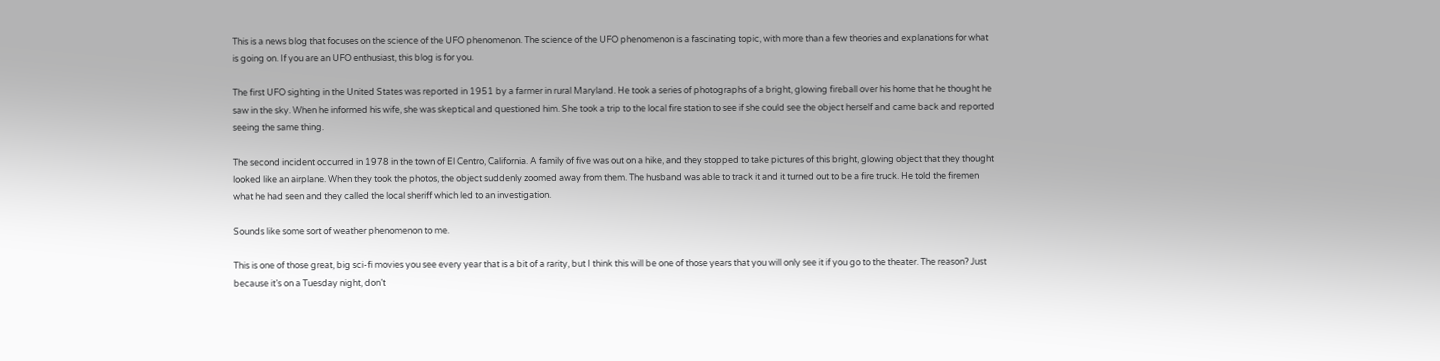This is a news blog that focuses on the science of the UFO phenomenon. The science of the UFO phenomenon is a fascinating topic, with more than a few theories and explanations for what is going on. If you are an UFO enthusiast, this blog is for you.

The first UFO sighting in the United States was reported in 1951 by a farmer in rural Maryland. He took a series of photographs of a bright, glowing fireball over his home that he thought he saw in the sky. When he informed his wife, she was skeptical and questioned him. She took a trip to the local fire station to see if she could see the object herself and came back and reported seeing the same thing.

The second incident occurred in 1978 in the town of El Centro, California. A family of five was out on a hike, and they stopped to take pictures of this bright, glowing object that they thought looked like an airplane. When they took the photos, the object suddenly zoomed away from them. The husband was able to track it and it turned out to be a fire truck. He told the firemen what he had seen and they called the local sheriff which led to an investigation.

Sounds like some sort of weather phenomenon to me.

This is one of those great, big sci-fi movies you see every year that is a bit of a rarity, but I think this will be one of those years that you will only see it if you go to the theater. The reason? Just because it’s on a Tuesday night, don’t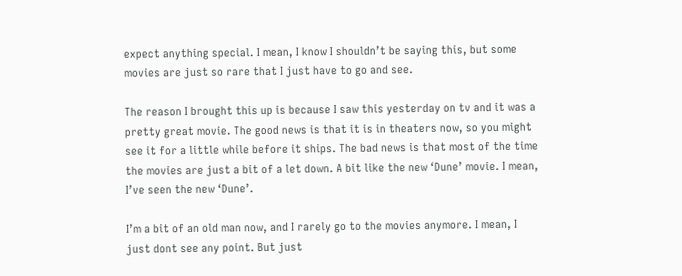expect anything special. I mean, I know I shouldn’t be saying this, but some movies are just so rare that I just have to go and see.

The reason I brought this up is because I saw this yesterday on tv and it was a pretty great movie. The good news is that it is in theaters now, so you might see it for a little while before it ships. The bad news is that most of the time the movies are just a bit of a let down. A bit like the new ‘Dune’ movie. I mean, I’ve seen the new ‘Dune’.

I’m a bit of an old man now, and I rarely go to the movies anymore. I mean, I just dont see any point. But just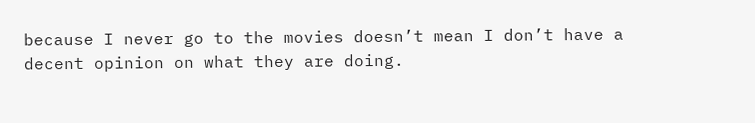because I never go to the movies doesn’t mean I don’t have a decent opinion on what they are doing.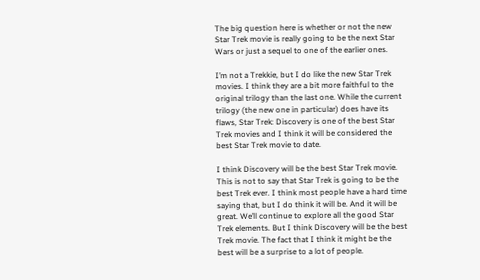The big question here is whether or not the new Star Trek movie is really going to be the next Star Wars or just a sequel to one of the earlier ones.

I’m not a Trekkie, but I do like the new Star Trek movies. I think they are a bit more faithful to the original trilogy than the last one. While the current trilogy (the new one in particular) does have its flaws, Star Trek: Discovery is one of the best Star Trek movies and I think it will be considered the best Star Trek movie to date.

I think Discovery will be the best Star Trek movie. This is not to say that Star Trek is going to be the best Trek ever. I think most people have a hard time saying that, but I do think it will be. And it will be great. We’ll continue to explore all the good Star Trek elements. But I think Discovery will be the best Trek movie. The fact that I think it might be the best will be a surprise to a lot of people.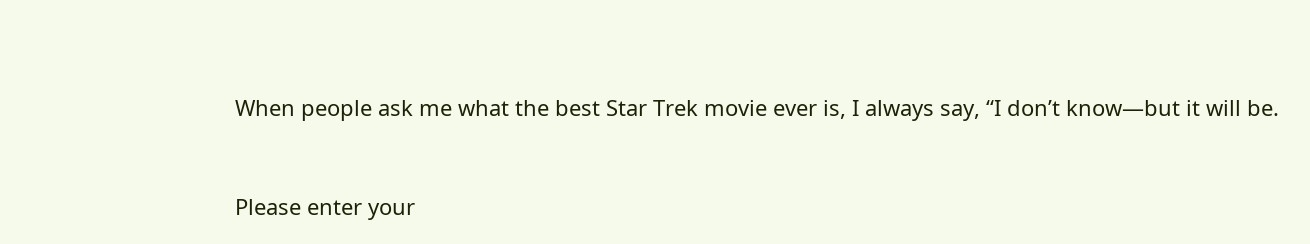When people ask me what the best Star Trek movie ever is, I always say, “I don’t know—but it will be.


Please enter your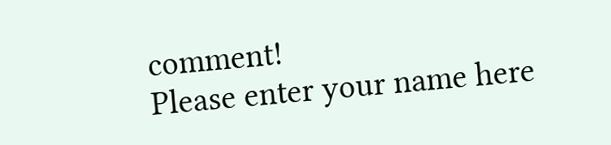comment!
Please enter your name here